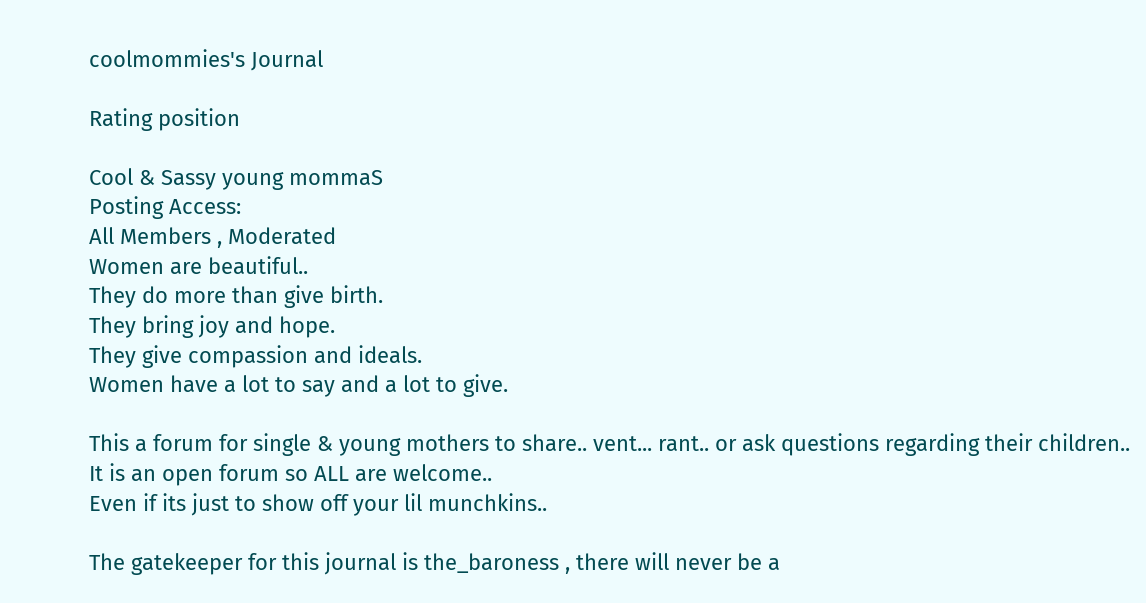coolmommies's Journal

Rating position

Cool & Sassy young mommaS
Posting Access:
All Members , Moderated
Women are beautiful..
They do more than give birth.
They bring joy and hope.
They give compassion and ideals.
Women have a lot to say and a lot to give.

This a forum for single & young mothers to share.. vent... rant.. or ask questions regarding their children..
It is an open forum so ALL are welcome..
Even if its just to show off your lil munchkins..

The gatekeeper for this journal is the_baroness , there will never be a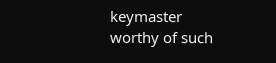keymaster worthy of such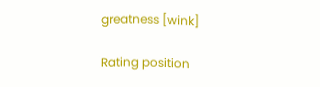greatness [wink]

Rating position